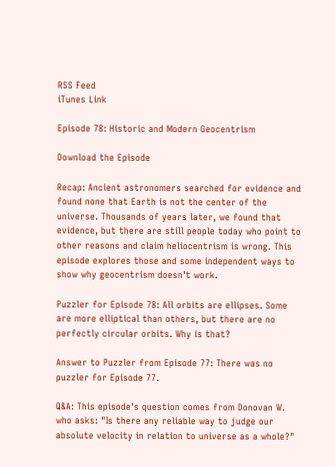RSS Feed
iTunes Link

Episode 78: Historic and Modern Geocentrism

Download the Episode

Recap: Ancient astronomers searched for evidence and found none that Earth is not the center of the universe. Thousands of years later, we found that evidence, but there are still people today who point to other reasons and claim heliocentrism is wrong. This episode explores those and some independent ways to show why geocentrism doesn't work.

Puzzler for Episode 78: All orbits are ellipses. Some are more elliptical than others, but there are no perfectly circular orbits. Why is that?

Answer to Puzzler from Episode 77: There was no puzzler for Episode 77.

Q&A: This episode's question comes from Donovan W. who asks: "Is there any reliable way to judge our absolute velocity in relation to universe as a whole?"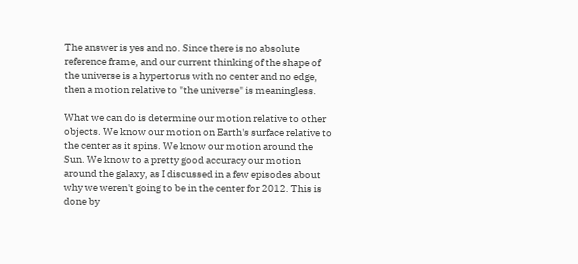The answer is yes and no. Since there is no absolute reference frame, and our current thinking of the shape of the universe is a hypertorus with no center and no edge, then a motion relative to "the universe" is meaningless.

What we can do is determine our motion relative to other objects. We know our motion on Earth's surface relative to the center as it spins. We know our motion around the Sun. We know to a pretty good accuracy our motion around the galaxy, as I discussed in a few episodes about why we weren't going to be in the center for 2012. This is done by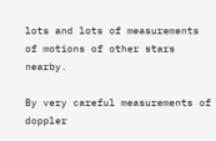lots and lots of measurements of motions of other stars nearby.

By very careful measurements of doppler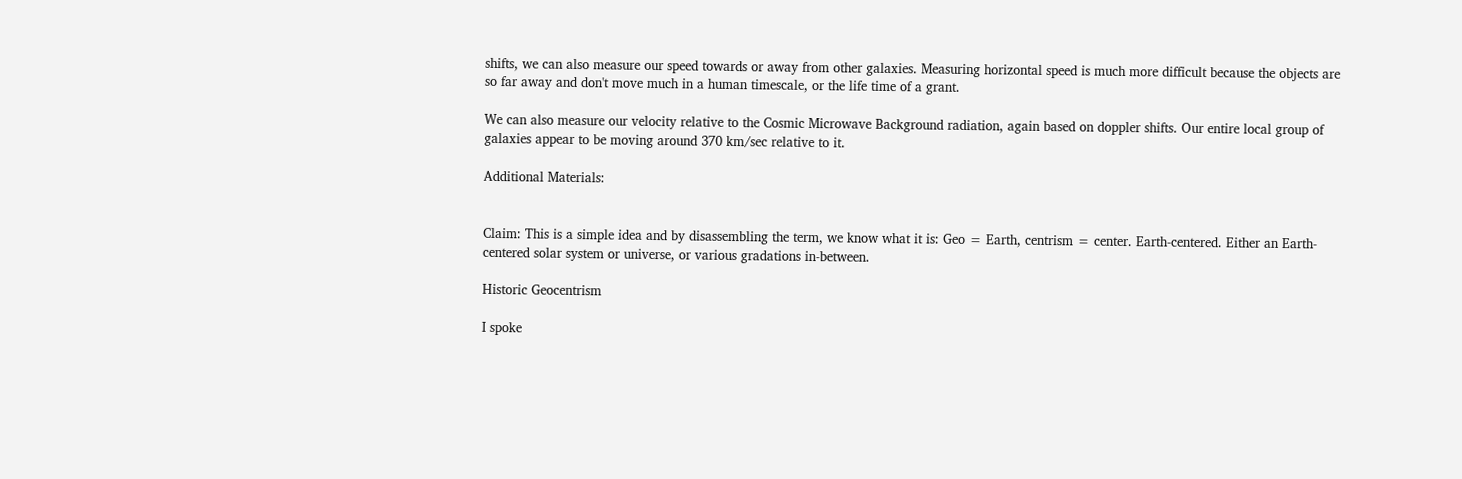shifts, we can also measure our speed towards or away from other galaxies. Measuring horizontal speed is much more difficult because the objects are so far away and don't move much in a human timescale, or the life time of a grant.

We can also measure our velocity relative to the Cosmic Microwave Background radiation, again based on doppler shifts. Our entire local group of galaxies appear to be moving around 370 km/sec relative to it.

Additional Materials:


Claim: This is a simple idea and by disassembling the term, we know what it is: Geo = Earth, centrism = center. Earth-centered. Either an Earth-centered solar system or universe, or various gradations in-between.

Historic Geocentrism

I spoke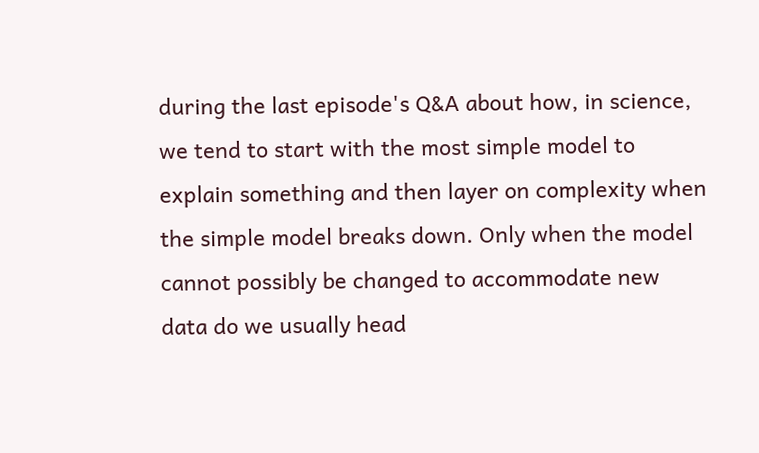during the last episode's Q&A about how, in science, we tend to start with the most simple model to explain something and then layer on complexity when the simple model breaks down. Only when the model cannot possibly be changed to accommodate new data do we usually head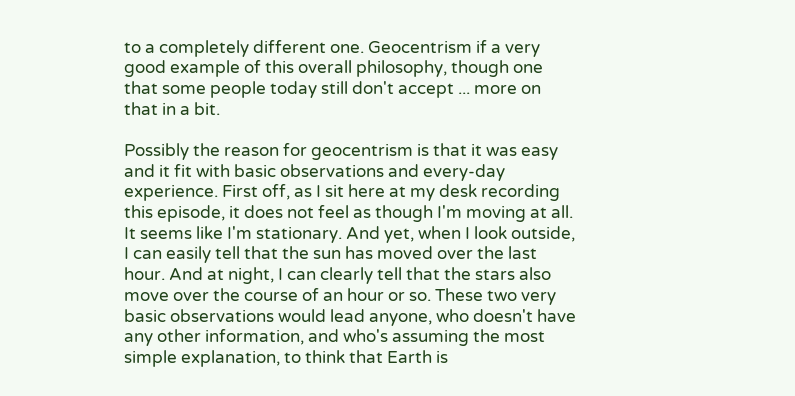to a completely different one. Geocentrism if a very good example of this overall philosophy, though one that some people today still don't accept ... more on that in a bit.

Possibly the reason for geocentrism is that it was easy and it fit with basic observations and every-day experience. First off, as I sit here at my desk recording this episode, it does not feel as though I'm moving at all. It seems like I'm stationary. And yet, when I look outside, I can easily tell that the sun has moved over the last hour. And at night, I can clearly tell that the stars also move over the course of an hour or so. These two very basic observations would lead anyone, who doesn't have any other information, and who's assuming the most simple explanation, to think that Earth is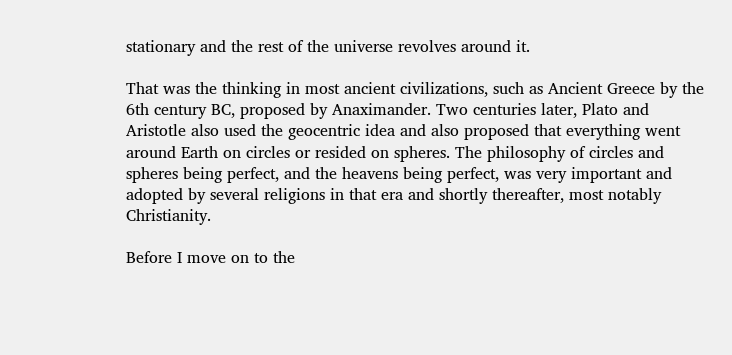stationary and the rest of the universe revolves around it.

That was the thinking in most ancient civilizations, such as Ancient Greece by the 6th century BC, proposed by Anaximander. Two centuries later, Plato and Aristotle also used the geocentric idea and also proposed that everything went around Earth on circles or resided on spheres. The philosophy of circles and spheres being perfect, and the heavens being perfect, was very important and adopted by several religions in that era and shortly thereafter, most notably Christianity.

Before I move on to the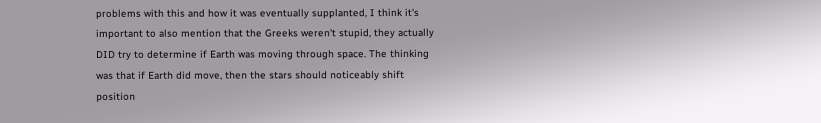problems with this and how it was eventually supplanted, I think it's important to also mention that the Greeks weren't stupid, they actually DID try to determine if Earth was moving through space. The thinking was that if Earth did move, then the stars should noticeably shift position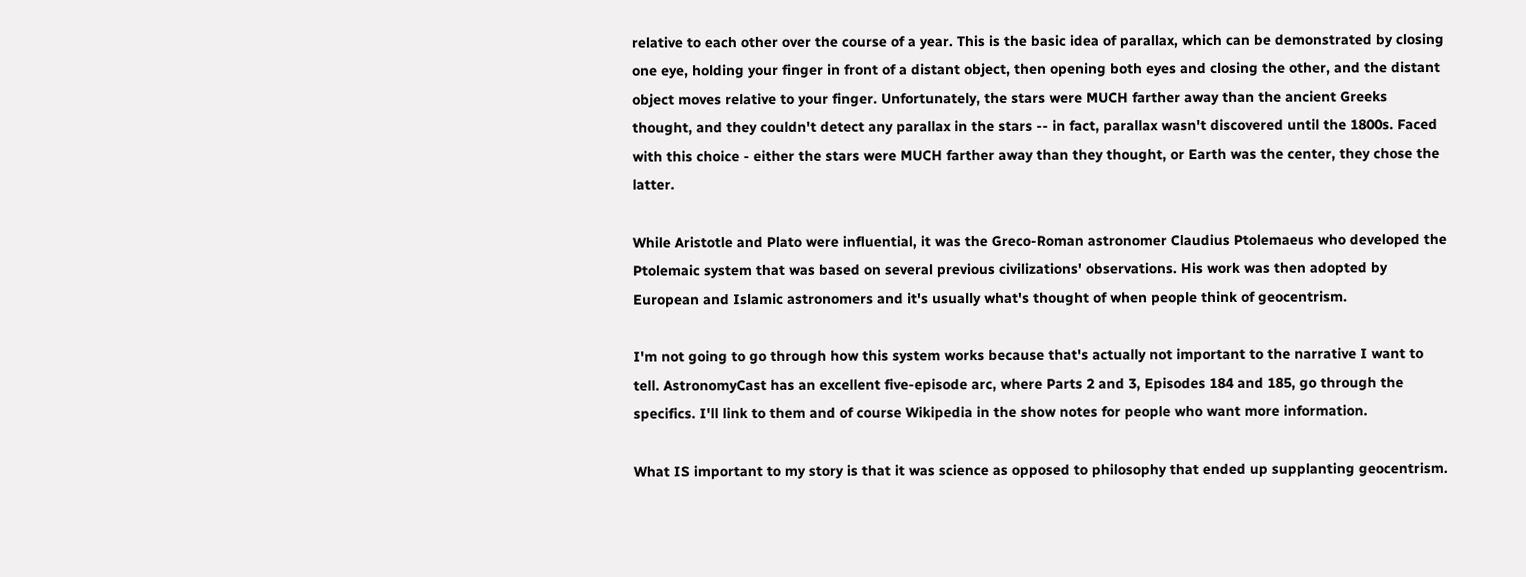relative to each other over the course of a year. This is the basic idea of parallax, which can be demonstrated by closing one eye, holding your finger in front of a distant object, then opening both eyes and closing the other, and the distant object moves relative to your finger. Unfortunately, the stars were MUCH farther away than the ancient Greeks thought, and they couldn't detect any parallax in the stars -- in fact, parallax wasn't discovered until the 1800s. Faced with this choice - either the stars were MUCH farther away than they thought, or Earth was the center, they chose the latter.

While Aristotle and Plato were influential, it was the Greco-Roman astronomer Claudius Ptolemaeus who developed the Ptolemaic system that was based on several previous civilizations' observations. His work was then adopted by European and Islamic astronomers and it's usually what's thought of when people think of geocentrism.

I'm not going to go through how this system works because that's actually not important to the narrative I want to tell. AstronomyCast has an excellent five-episode arc, where Parts 2 and 3, Episodes 184 and 185, go through the specifics. I'll link to them and of course Wikipedia in the show notes for people who want more information.

What IS important to my story is that it was science as opposed to philosophy that ended up supplanting geocentrism.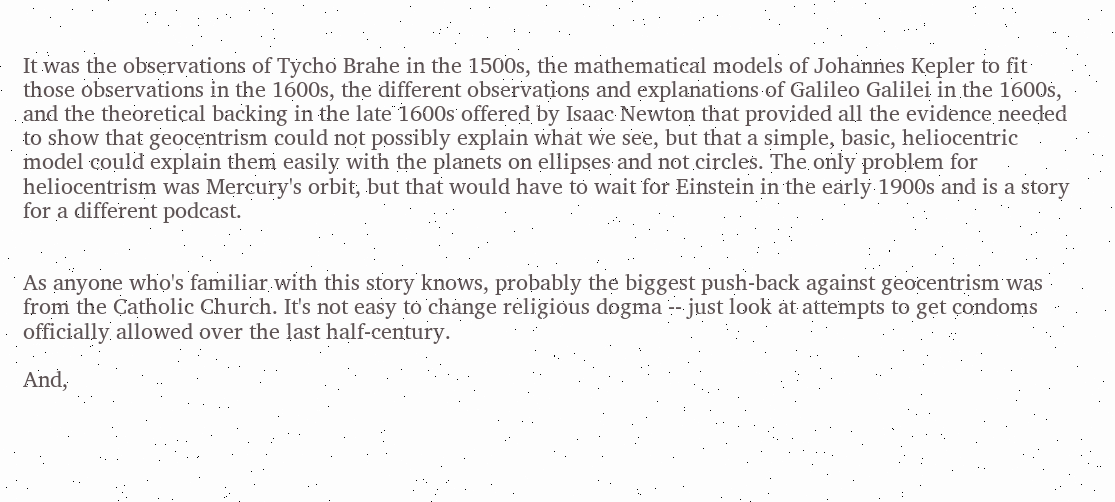It was the observations of Tycho Brahe in the 1500s, the mathematical models of Johannes Kepler to fit those observations in the 1600s, the different observations and explanations of Galileo Galilei in the 1600s, and the theoretical backing in the late 1600s offered by Isaac Newton that provided all the evidence needed to show that geocentrism could not possibly explain what we see, but that a simple, basic, heliocentric model could explain them easily with the planets on ellipses and not circles. The only problem for heliocentrism was Mercury's orbit, but that would have to wait for Einstein in the early 1900s and is a story for a different podcast.


As anyone who's familiar with this story knows, probably the biggest push-back against geocentrism was from the Catholic Church. It's not easy to change religious dogma -- just look at attempts to get condoms officially allowed over the last half-century.

And,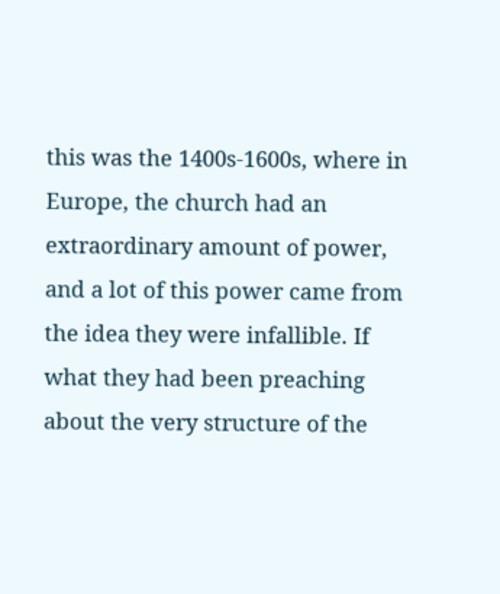this was the 1400s-1600s, where in Europe, the church had an extraordinary amount of power, and a lot of this power came from the idea they were infallible. If what they had been preaching about the very structure of the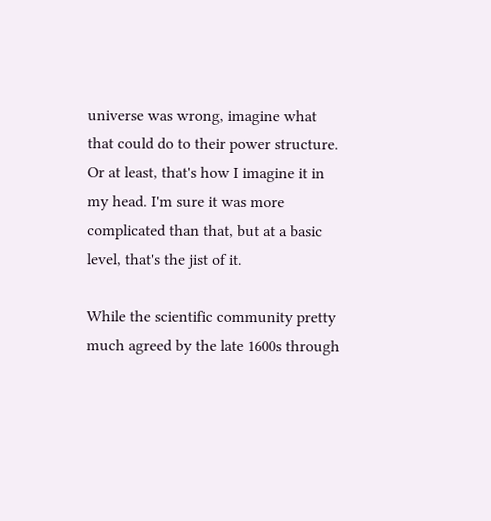universe was wrong, imagine what that could do to their power structure. Or at least, that's how I imagine it in my head. I'm sure it was more complicated than that, but at a basic level, that's the jist of it.

While the scientific community pretty much agreed by the late 1600s through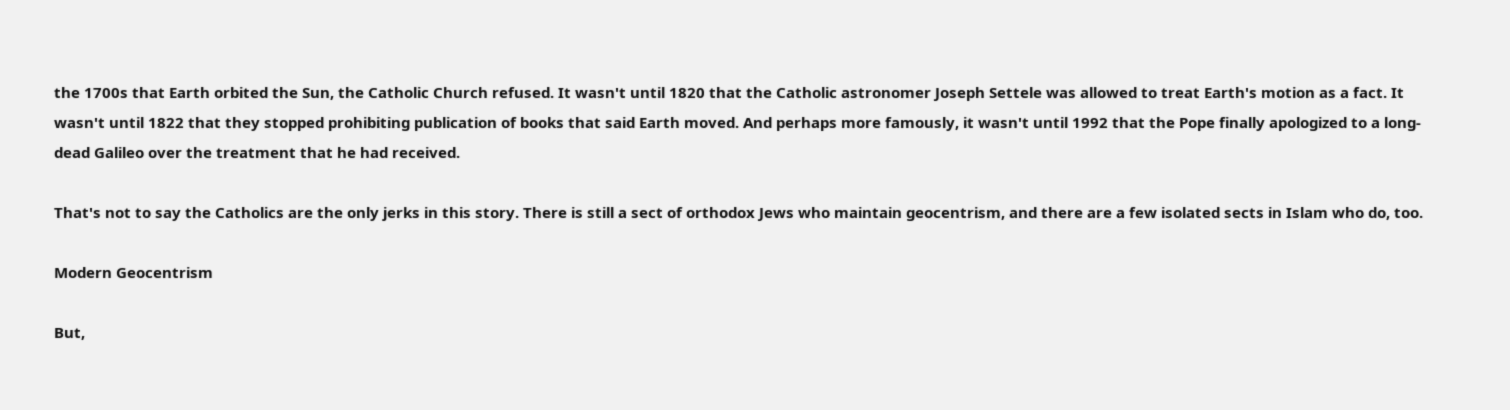the 1700s that Earth orbited the Sun, the Catholic Church refused. It wasn't until 1820 that the Catholic astronomer Joseph Settele was allowed to treat Earth's motion as a fact. It wasn't until 1822 that they stopped prohibiting publication of books that said Earth moved. And perhaps more famously, it wasn't until 1992 that the Pope finally apologized to a long-dead Galileo over the treatment that he had received.

That's not to say the Catholics are the only jerks in this story. There is still a sect of orthodox Jews who maintain geocentrism, and there are a few isolated sects in Islam who do, too.

Modern Geocentrism

But,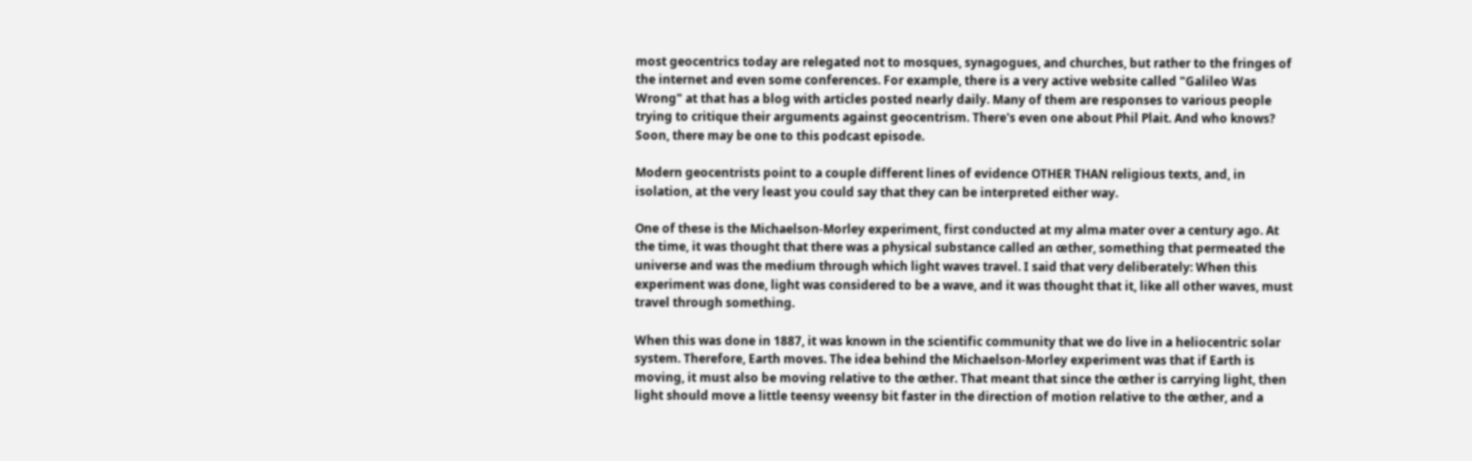most geocentrics today are relegated not to mosques, synagogues, and churches, but rather to the fringes of the internet and even some conferences. For example, there is a very active website called "Galileo Was Wrong" at that has a blog with articles posted nearly daily. Many of them are responses to various people trying to critique their arguments against geocentrism. There's even one about Phil Plait. And who knows? Soon, there may be one to this podcast episode.

Modern geocentrists point to a couple different lines of evidence OTHER THAN religious texts, and, in isolation, at the very least you could say that they can be interpreted either way.

One of these is the Michaelson-Morley experiment, first conducted at my alma mater over a century ago. At the time, it was thought that there was a physical substance called an œther, something that permeated the universe and was the medium through which light waves travel. I said that very deliberately: When this experiment was done, light was considered to be a wave, and it was thought that it, like all other waves, must travel through something.

When this was done in 1887, it was known in the scientific community that we do live in a heliocentric solar system. Therefore, Earth moves. The idea behind the Michaelson-Morley experiment was that if Earth is moving, it must also be moving relative to the œther. That meant that since the œther is carrying light, then light should move a little teensy weensy bit faster in the direction of motion relative to the œther, and a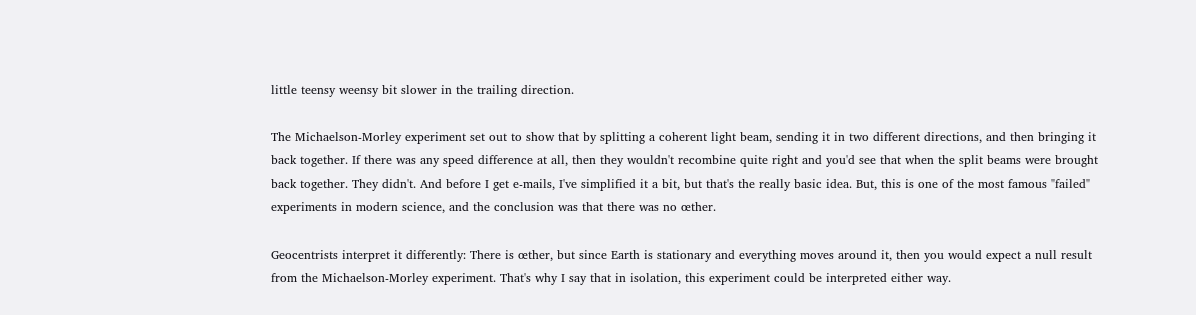little teensy weensy bit slower in the trailing direction.

The Michaelson-Morley experiment set out to show that by splitting a coherent light beam, sending it in two different directions, and then bringing it back together. If there was any speed difference at all, then they wouldn't recombine quite right and you'd see that when the split beams were brought back together. They didn't. And before I get e-mails, I've simplified it a bit, but that's the really basic idea. But, this is one of the most famous "failed" experiments in modern science, and the conclusion was that there was no œther.

Geocentrists interpret it differently: There is œther, but since Earth is stationary and everything moves around it, then you would expect a null result from the Michaelson-Morley experiment. That's why I say that in isolation, this experiment could be interpreted either way.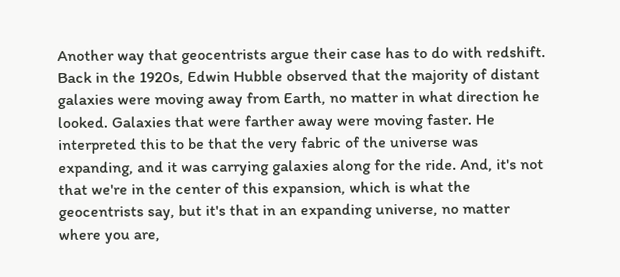Another way that geocentrists argue their case has to do with redshift. Back in the 1920s, Edwin Hubble observed that the majority of distant galaxies were moving away from Earth, no matter in what direction he looked. Galaxies that were farther away were moving faster. He interpreted this to be that the very fabric of the universe was expanding, and it was carrying galaxies along for the ride. And, it's not that we're in the center of this expansion, which is what the geocentrists say, but it's that in an expanding universe, no matter where you are,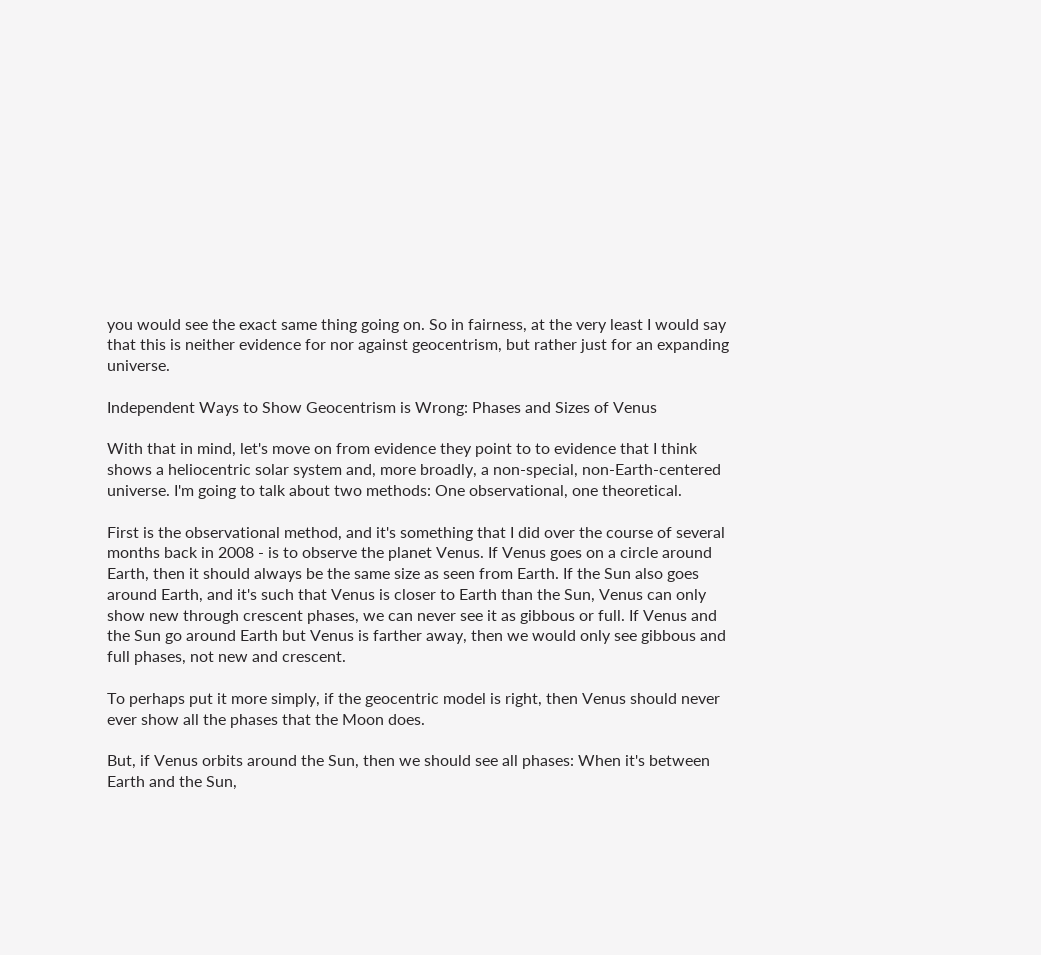you would see the exact same thing going on. So in fairness, at the very least I would say that this is neither evidence for nor against geocentrism, but rather just for an expanding universe.

Independent Ways to Show Geocentrism is Wrong: Phases and Sizes of Venus

With that in mind, let's move on from evidence they point to to evidence that I think shows a heliocentric solar system and, more broadly, a non-special, non-Earth-centered universe. I'm going to talk about two methods: One observational, one theoretical.

First is the observational method, and it's something that I did over the course of several months back in 2008 - is to observe the planet Venus. If Venus goes on a circle around Earth, then it should always be the same size as seen from Earth. If the Sun also goes around Earth, and it's such that Venus is closer to Earth than the Sun, Venus can only show new through crescent phases, we can never see it as gibbous or full. If Venus and the Sun go around Earth but Venus is farther away, then we would only see gibbous and full phases, not new and crescent.

To perhaps put it more simply, if the geocentric model is right, then Venus should never ever show all the phases that the Moon does.

But, if Venus orbits around the Sun, then we should see all phases: When it's between Earth and the Sun,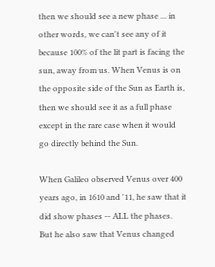then we should see a new phase ... in other words, we can't see any of it because 100% of the lit part is facing the sun, away from us. When Venus is on the opposite side of the Sun as Earth is, then we should see it as a full phase except in the rare case when it would go directly behind the Sun.

When Galileo observed Venus over 400 years ago, in 1610 and '11, he saw that it did show phases -- ALL the phases. But he also saw that Venus changed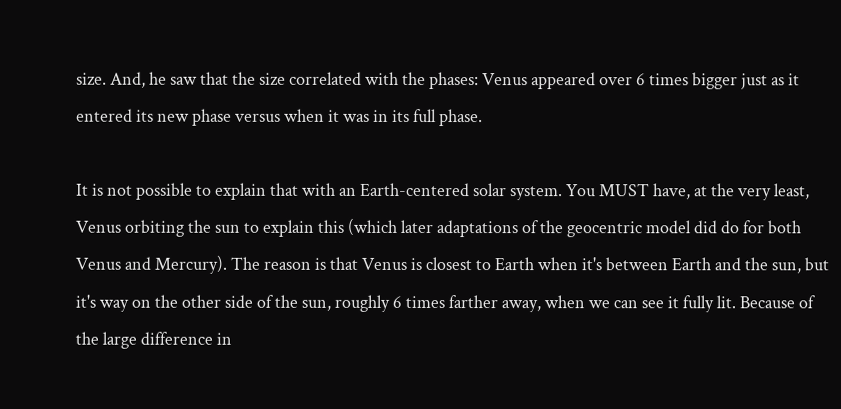size. And, he saw that the size correlated with the phases: Venus appeared over 6 times bigger just as it entered its new phase versus when it was in its full phase.

It is not possible to explain that with an Earth-centered solar system. You MUST have, at the very least, Venus orbiting the sun to explain this (which later adaptations of the geocentric model did do for both Venus and Mercury). The reason is that Venus is closest to Earth when it's between Earth and the sun, but it's way on the other side of the sun, roughly 6 times farther away, when we can see it fully lit. Because of the large difference in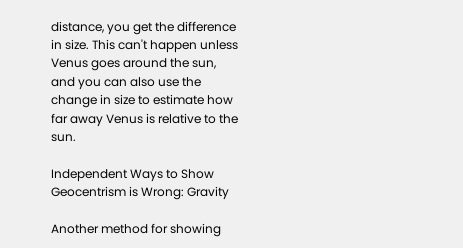distance, you get the difference in size. This can't happen unless Venus goes around the sun, and you can also use the change in size to estimate how far away Venus is relative to the sun.

Independent Ways to Show Geocentrism is Wrong: Gravity

Another method for showing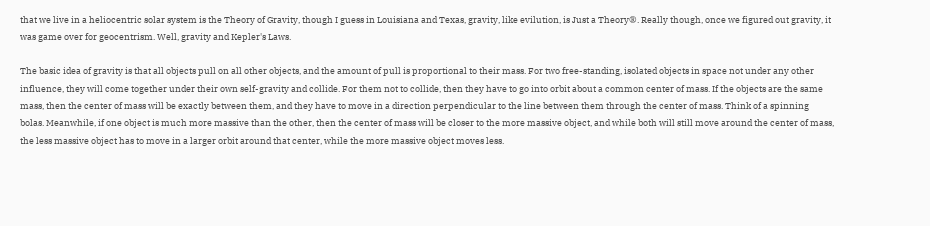that we live in a heliocentric solar system is the Theory of Gravity, though I guess in Louisiana and Texas, gravity, like evilution, is Just a Theory®. Really though, once we figured out gravity, it was game over for geocentrism. Well, gravity and Kepler's Laws.

The basic idea of gravity is that all objects pull on all other objects, and the amount of pull is proportional to their mass. For two free-standing, isolated objects in space not under any other influence, they will come together under their own self-gravity and collide. For them not to collide, then they have to go into orbit about a common center of mass. If the objects are the same mass, then the center of mass will be exactly between them, and they have to move in a direction perpendicular to the line between them through the center of mass. Think of a spinning bolas. Meanwhile, if one object is much more massive than the other, then the center of mass will be closer to the more massive object, and while both will still move around the center of mass, the less massive object has to move in a larger orbit around that center, while the more massive object moves less.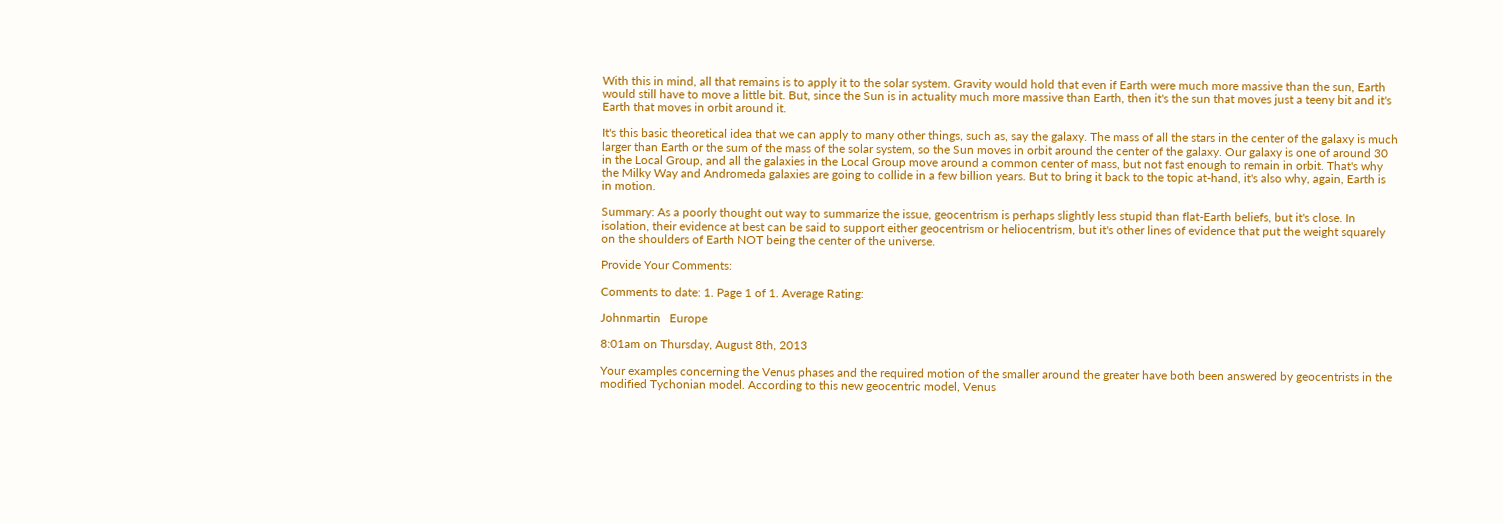With this in mind, all that remains is to apply it to the solar system. Gravity would hold that even if Earth were much more massive than the sun, Earth would still have to move a little bit. But, since the Sun is in actuality much more massive than Earth, then it's the sun that moves just a teeny bit and it's Earth that moves in orbit around it.

It's this basic theoretical idea that we can apply to many other things, such as, say the galaxy. The mass of all the stars in the center of the galaxy is much larger than Earth or the sum of the mass of the solar system, so the Sun moves in orbit around the center of the galaxy. Our galaxy is one of around 30 in the Local Group, and all the galaxies in the Local Group move around a common center of mass, but not fast enough to remain in orbit. That's why the Milky Way and Andromeda galaxies are going to collide in a few billion years. But to bring it back to the topic at-hand, it's also why, again, Earth is in motion.

Summary: As a poorly thought out way to summarize the issue, geocentrism is perhaps slightly less stupid than flat-Earth beliefs, but it's close. In isolation, their evidence at best can be said to support either geocentrism or heliocentrism, but it's other lines of evidence that put the weight squarely on the shoulders of Earth NOT being the center of the universe.

Provide Your Comments:

Comments to date: 1. Page 1 of 1. Average Rating:

Johnmartin   Europe

8:01am on Thursday, August 8th, 2013

Your examples concerning the Venus phases and the required motion of the smaller around the greater have both been answered by geocentrists in the modified Tychonian model. According to this new geocentric model, Venus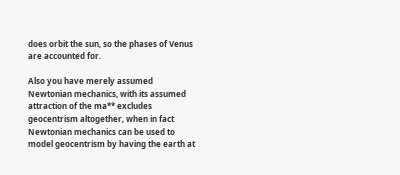does orbit the sun, so the phases of Venus are accounted for.

Also you have merely assumed Newtonian mechanics, with its assumed attraction of the ma** excludes geocentrism altogether, when in fact Newtonian mechanics can be used to model geocentrism by having the earth at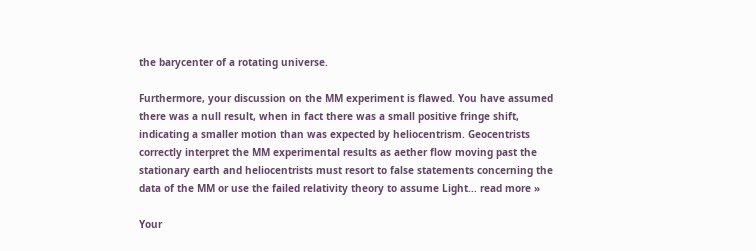the barycenter of a rotating universe.

Furthermore, your discussion on the MM experiment is flawed. You have assumed there was a null result, when in fact there was a small positive fringe shift, indicating a smaller motion than was expected by heliocentrism. Geocentrists correctly interpret the MM experimental results as aether flow moving past the stationary earth and heliocentrists must resort to false statements concerning the data of the MM or use the failed relativity theory to assume Light... read more »

Your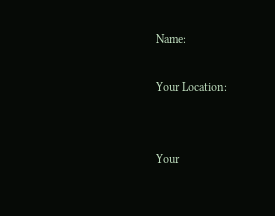Name:

Your Location:


Your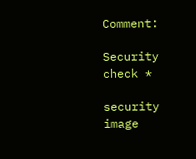Comment:

Security check *

security image